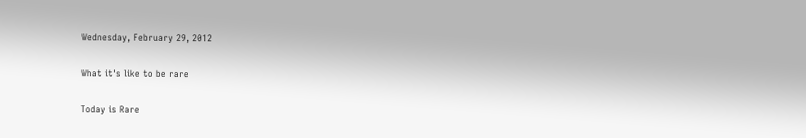Wednesday, February 29, 2012

What it's like to be rare

Today is Rare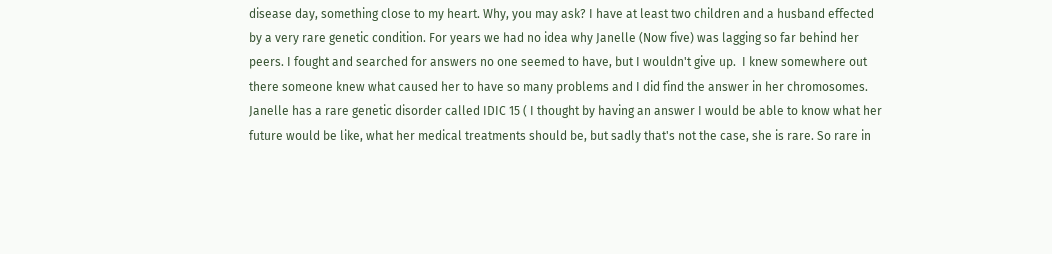disease day, something close to my heart. Why, you may ask? I have at least two children and a husband effected by a very rare genetic condition. For years we had no idea why Janelle (Now five) was lagging so far behind her peers. I fought and searched for answers no one seemed to have, but I wouldn't give up.  I knew somewhere out there someone knew what caused her to have so many problems and I did find the answer in her chromosomes. Janelle has a rare genetic disorder called IDIC 15 ( I thought by having an answer I would be able to know what her future would be like, what her medical treatments should be, but sadly that's not the case, she is rare. So rare in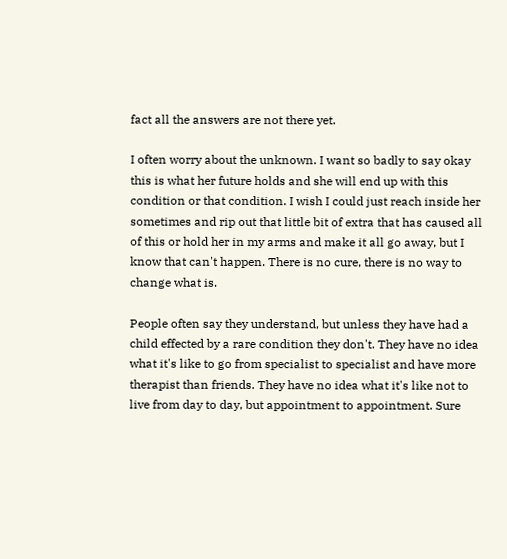fact all the answers are not there yet.

I often worry about the unknown. I want so badly to say okay this is what her future holds and she will end up with this condition or that condition. I wish I could just reach inside her sometimes and rip out that little bit of extra that has caused all of this or hold her in my arms and make it all go away, but I know that can't happen. There is no cure, there is no way to change what is.

People often say they understand, but unless they have had a child effected by a rare condition they don't. They have no idea what it's like to go from specialist to specialist and have more therapist than friends. They have no idea what it's like not to live from day to day, but appointment to appointment. Sure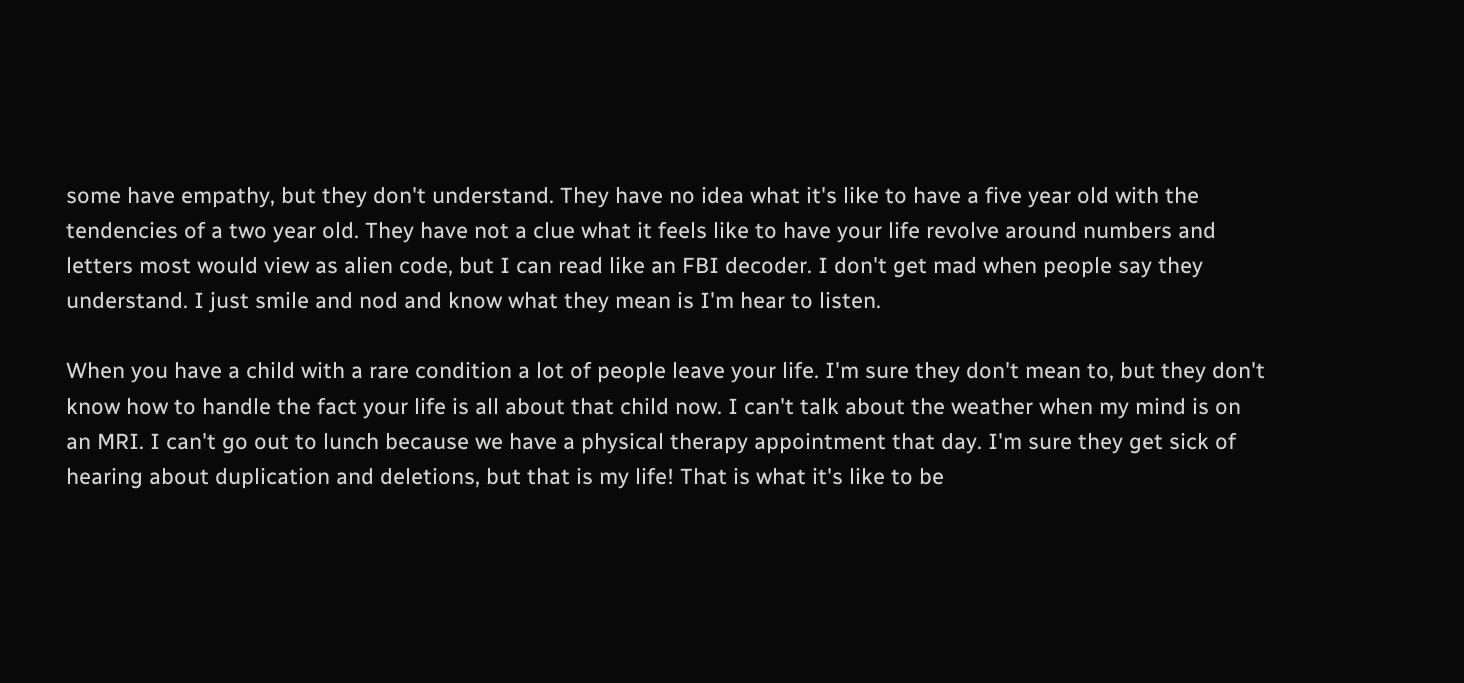some have empathy, but they don't understand. They have no idea what it's like to have a five year old with the tendencies of a two year old. They have not a clue what it feels like to have your life revolve around numbers and letters most would view as alien code, but I can read like an FBI decoder. I don't get mad when people say they understand. I just smile and nod and know what they mean is I'm hear to listen.

When you have a child with a rare condition a lot of people leave your life. I'm sure they don't mean to, but they don't know how to handle the fact your life is all about that child now. I can't talk about the weather when my mind is on an MRI. I can't go out to lunch because we have a physical therapy appointment that day. I'm sure they get sick of hearing about duplication and deletions, but that is my life! That is what it's like to be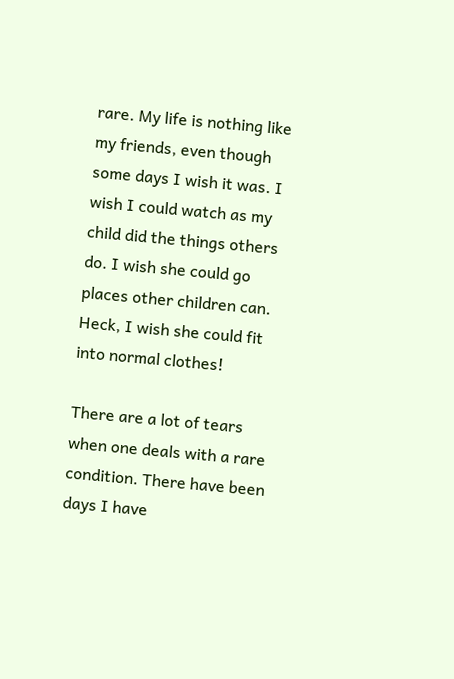rare. My life is nothing like my friends, even though some days I wish it was. I wish I could watch as my child did the things others do. I wish she could go places other children can. Heck, I wish she could fit into normal clothes!

There are a lot of tears when one deals with a rare condition. There have been days I have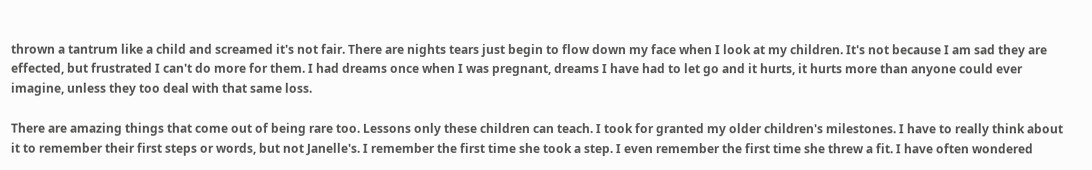thrown a tantrum like a child and screamed it's not fair. There are nights tears just begin to flow down my face when I look at my children. It's not because I am sad they are effected, but frustrated I can't do more for them. I had dreams once when I was pregnant, dreams I have had to let go and it hurts, it hurts more than anyone could ever imagine, unless they too deal with that same loss.

There are amazing things that come out of being rare too. Lessons only these children can teach. I took for granted my older children's milestones. I have to really think about it to remember their first steps or words, but not Janelle's. I remember the first time she took a step. I even remember the first time she threw a fit. I have often wondered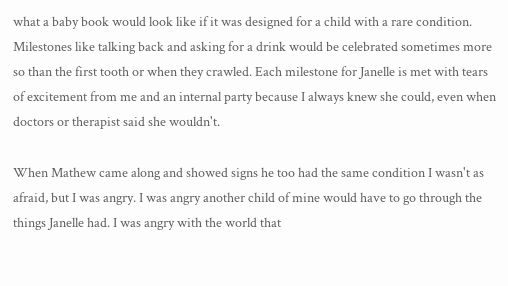what a baby book would look like if it was designed for a child with a rare condition. Milestones like talking back and asking for a drink would be celebrated sometimes more so than the first tooth or when they crawled. Each milestone for Janelle is met with tears of excitement from me and an internal party because I always knew she could, even when doctors or therapist said she wouldn't.

When Mathew came along and showed signs he too had the same condition I wasn't as afraid, but I was angry. I was angry another child of mine would have to go through the things Janelle had. I was angry with the world that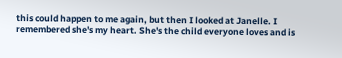this could happen to me again, but then I looked at Janelle. I remembered she's my heart. She's the child everyone loves and is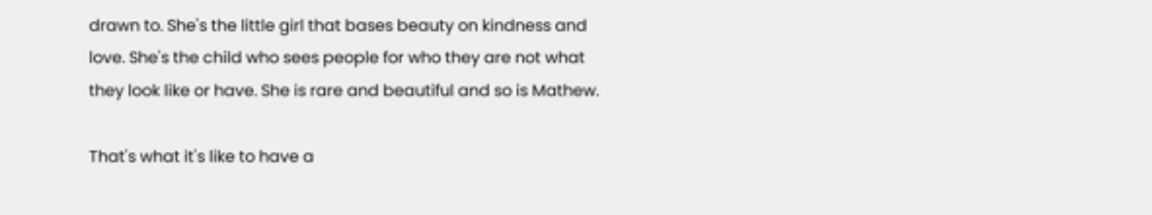drawn to. She's the little girl that bases beauty on kindness and love. She's the child who sees people for who they are not what they look like or have. She is rare and beautiful and so is Mathew.

That's what it's like to have a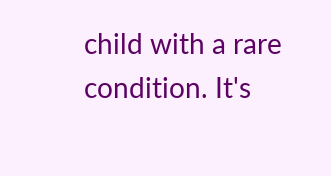child with a rare condition. It's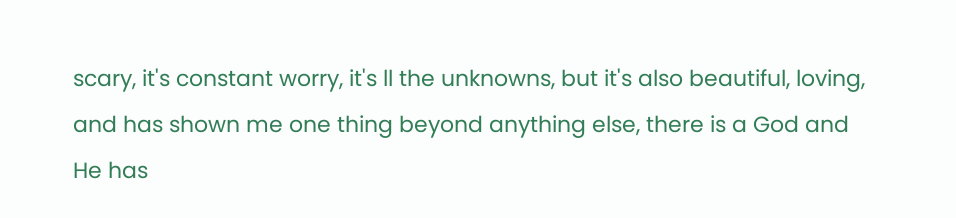scary, it's constant worry, it's ll the unknowns, but it's also beautiful, loving, and has shown me one thing beyond anything else, there is a God and He has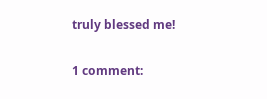truly blessed me!

1 comment: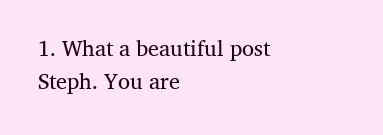1. What a beautiful post Steph. You are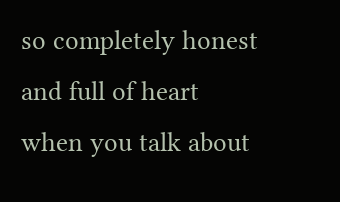so completely honest and full of heart when you talk about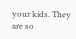your kids. They are so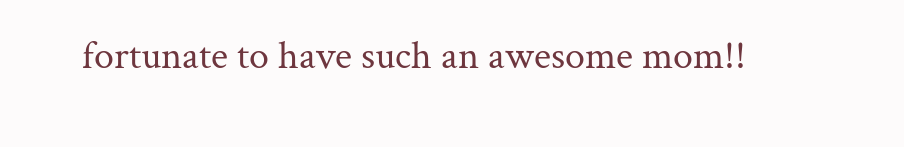fortunate to have such an awesome mom!!